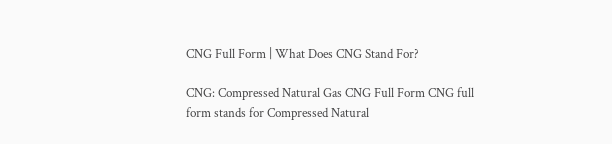CNG Full Form | What Does CNG Stand For?

CNG: Compressed Natural Gas CNG Full Form CNG full form stands for Compressed Natural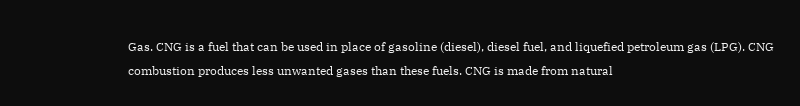Gas. CNG is a fuel that can be used in place of gasoline (diesel), diesel fuel, and liquefied petroleum gas (LPG). CNG combustion produces less unwanted gases than these fuels. CNG is made from natural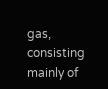gas, consisting mainly of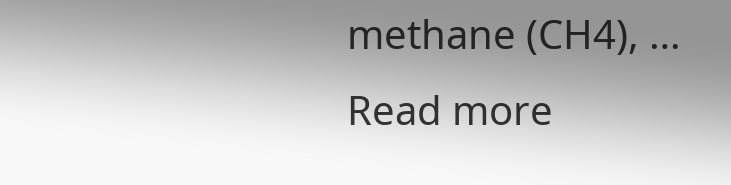methane (CH4), … Read more